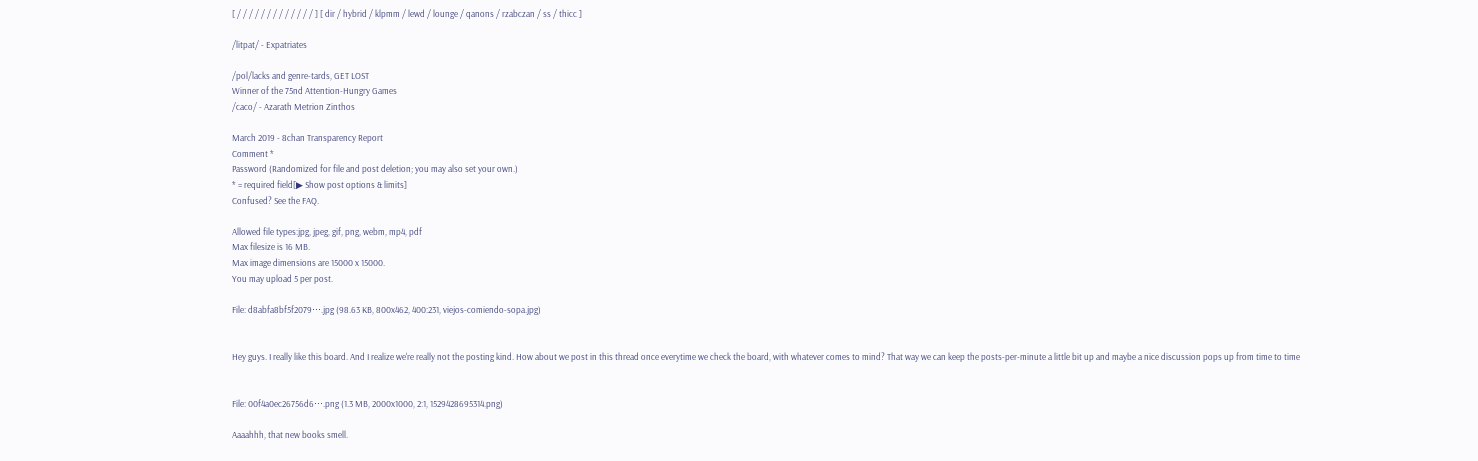[ / / / / / / / / / / / / / ] [ dir / hybrid / klpmm / lewd / lounge / qanons / rzabczan / ss / thicc ]

/litpat/ - Expatriates

/pol/lacks and genre-tards, GET LOST
Winner of the 75nd Attention-Hungry Games
/caco/ - Azarath Metrion Zinthos

March 2019 - 8chan Transparency Report
Comment *
Password (Randomized for file and post deletion; you may also set your own.)
* = required field[▶ Show post options & limits]
Confused? See the FAQ.

Allowed file types:jpg, jpeg, gif, png, webm, mp4, pdf
Max filesize is 16 MB.
Max image dimensions are 15000 x 15000.
You may upload 5 per post.

File: d8abfa8bf5f2079⋯.jpg (98.63 KB, 800x462, 400:231, viejos-comiendo-sopa.jpg)


Hey guys. I really like this board. And I realize we're really not the posting kind. How about we post in this thread once everytime we check the board, with whatever comes to mind? That way we can keep the posts-per-minute a little bit up and maybe a nice discussion pops up from time to time


File: 00f4a0ec26756d6⋯.png (1.3 MB, 2000x1000, 2:1, 1529428695314.png)

Aaaahhh, that new books smell.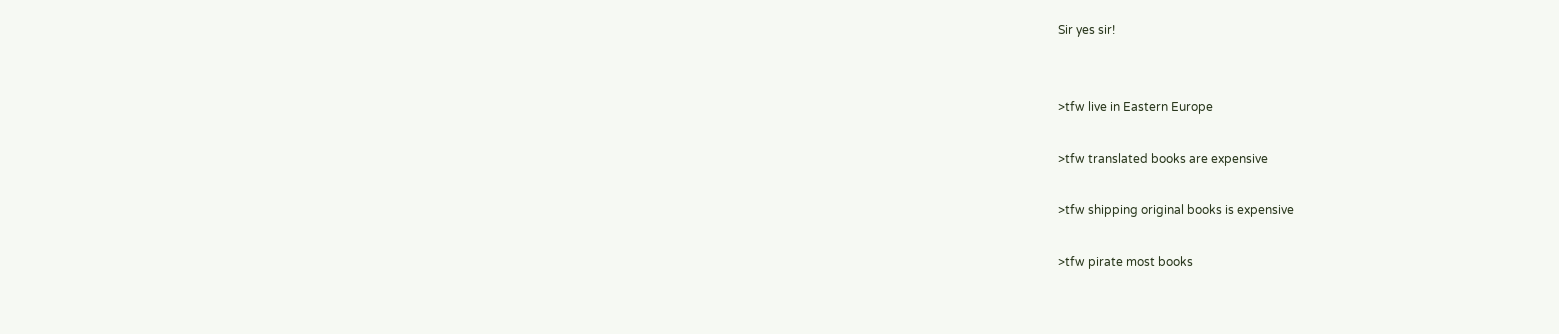Sir yes sir!


>tfw live in Eastern Europe

>tfw translated books are expensive

>tfw shipping original books is expensive

>tfw pirate most books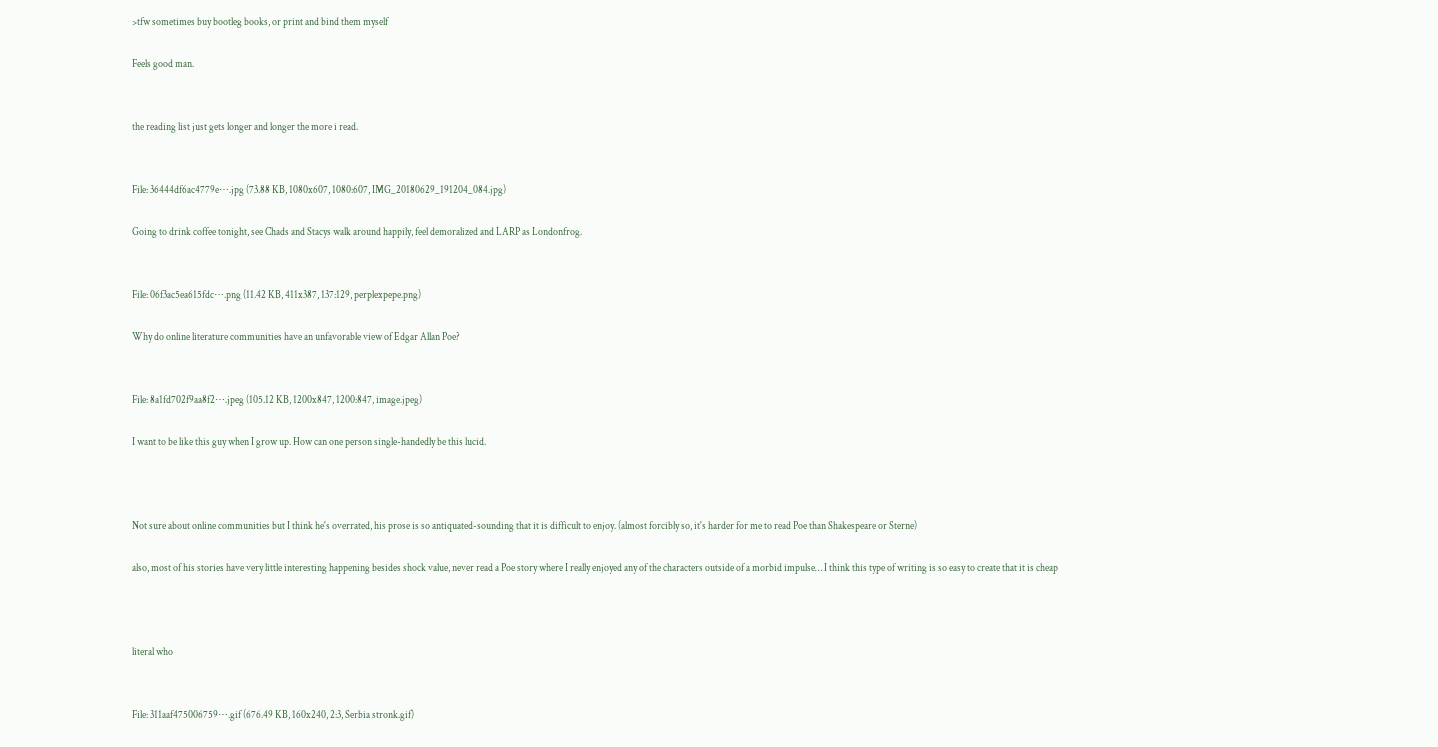>tfw sometimes buy bootleg books, or print and bind them myself

Feels good man.


the reading list just gets longer and longer the more i read.


File: 36444df6ac4779e⋯.jpg (73.88 KB, 1080x607, 1080:607, IMG_20180629_191204_084.jpg)

Going to drink coffee tonight, see Chads and Stacys walk around happily, feel demoralized and LARP as Londonfrog.


File: 06f3ac5ea615fdc⋯.png (11.42 KB, 411x387, 137:129, perplexpepe.png)

Why do online literature communities have an unfavorable view of Edgar Allan Poe?


File: 8a1fd702f9aa8f2⋯.jpeg (105.12 KB, 1200x847, 1200:847, image.jpeg)

I want to be like this guy when I grow up. How can one person single-handedly be this lucid.



Not sure about online communities but I think he's overrated, his prose is so antiquated-sounding that it is difficult to enjoy. (almost forcibly so, it's harder for me to read Poe than Shakespeare or Sterne)

also, most of his stories have very little interesting happening besides shock value, never read a Poe story where I really enjoyed any of the characters outside of a morbid impulse… I think this type of writing is so easy to create that it is cheap



literal who


File: 311aaf475006759⋯.gif (676.49 KB, 160x240, 2:3, Serbia stronk.gif)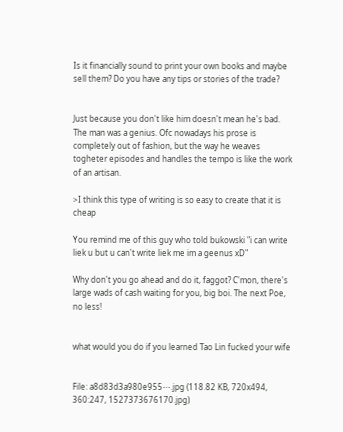Is it financially sound to print your own books and maybe sell them? Do you have any tips or stories of the trade?


Just because you don't like him doesn't mean he's bad. The man was a genius. Ofc nowadays his prose is completely out of fashion, but the way he weaves togheter episodes and handles the tempo is like the work of an artisan.

>I think this type of writing is so easy to create that it is cheap

You remind me of this guy who told bukowski "i can write liek u but u can't write liek me im a geenus xD"

Why don't you go ahead and do it, faggot? C'mon, there's large wads of cash waiting for you, big boi. The next Poe, no less!


what would you do if you learned Tao Lin fucked your wife


File: a8d83d3a980e955⋯.jpg (118.82 KB, 720x494, 360:247, 1527373676170.jpg)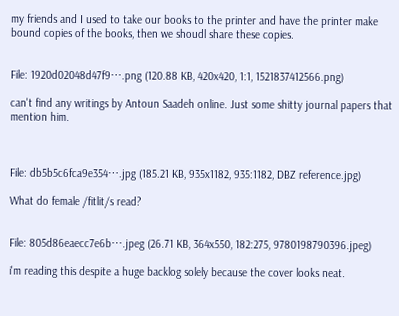my friends and I used to take our books to the printer and have the printer make bound copies of the books, then we shoudl share these copies.


File: 1920d02048d47f9⋯.png (120.88 KB, 420x420, 1:1, 1521837412566.png)

can't find any writings by Antoun Saadeh online. Just some shitty journal papers that mention him.



File: db5b5c6fca9e354⋯.jpg (185.21 KB, 935x1182, 935:1182, DBZ reference.jpg)

What do female /fitlit/s read?


File: 805d86eaecc7e6b⋯.jpeg (26.71 KB, 364x550, 182:275, 9780198790396.jpeg)

i'm reading this despite a huge backlog solely because the cover looks neat.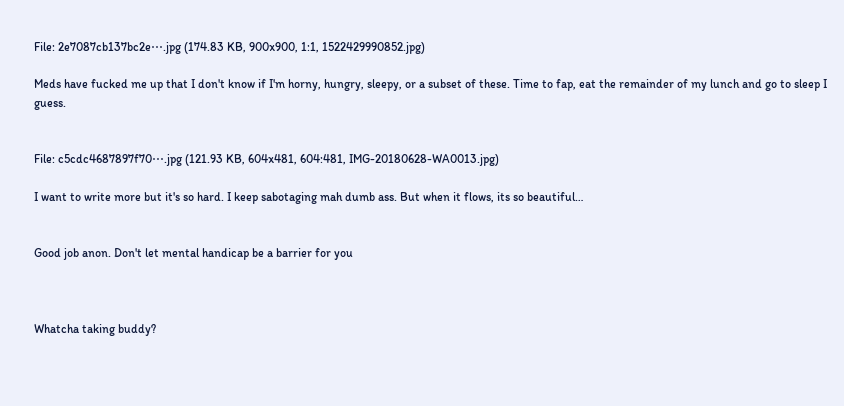File: 2e7087cb137bc2e⋯.jpg (174.83 KB, 900x900, 1:1, 1522429990852.jpg)

Meds have fucked me up that I don't know if I'm horny, hungry, sleepy, or a subset of these. Time to fap, eat the remainder of my lunch and go to sleep I guess.


File: c5cdc4687897f70⋯.jpg (121.93 KB, 604x481, 604:481, IMG-20180628-WA0013.jpg)

I want to write more but it's so hard. I keep sabotaging mah dumb ass. But when it flows, its so beautiful…


Good job anon. Don't let mental handicap be a barrier for you



Whatcha taking buddy?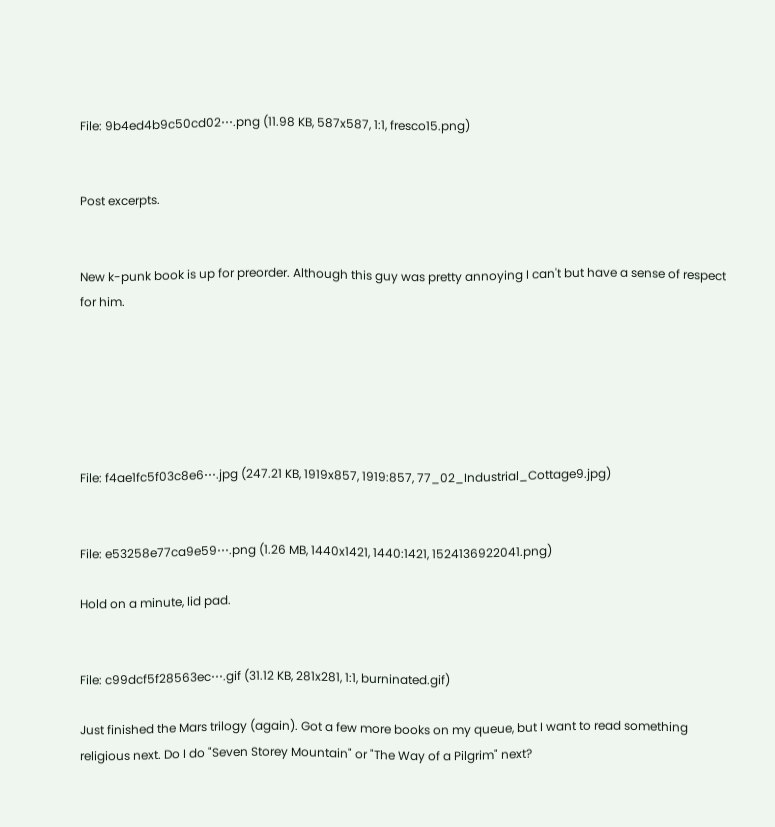File: 9b4ed4b9c50cd02⋯.png (11.98 KB, 587x587, 1:1, fresco15.png)


Post excerpts.


New k-punk book is up for preorder. Although this guy was pretty annoying I can't but have a sense of respect for him.






File: f4ae1fc5f03c8e6⋯.jpg (247.21 KB, 1919x857, 1919:857, 77_02_Industrial_Cottage9.jpg)


File: e53258e77ca9e59⋯.png (1.26 MB, 1440x1421, 1440:1421, 1524136922041.png)

Hold on a minute, lid pad.


File: c99dcf5f28563ec⋯.gif (31.12 KB, 281x281, 1:1, burninated.gif)

Just finished the Mars trilogy (again). Got a few more books on my queue, but I want to read something religious next. Do I do "Seven Storey Mountain" or "The Way of a Pilgrim" next?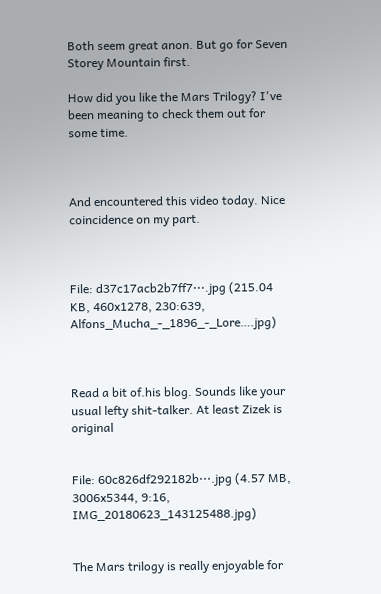Both seem great anon. But go for Seven Storey Mountain first.

How did you like the Mars Trilogy? I've been meaning to check them out for some time.



And encountered this video today. Nice coincidence on my part.



File: d37c17acb2b7ff7⋯.jpg (215.04 KB, 460x1278, 230:639, Alfons_Mucha_-_1896_-_Lore….jpg)



Read a bit of.his blog. Sounds like your usual lefty shit-talker. At least Zizek is original


File: 60c826df292182b⋯.jpg (4.57 MB, 3006x5344, 9:16, IMG_20180623_143125488.jpg)


The Mars trilogy is really enjoyable for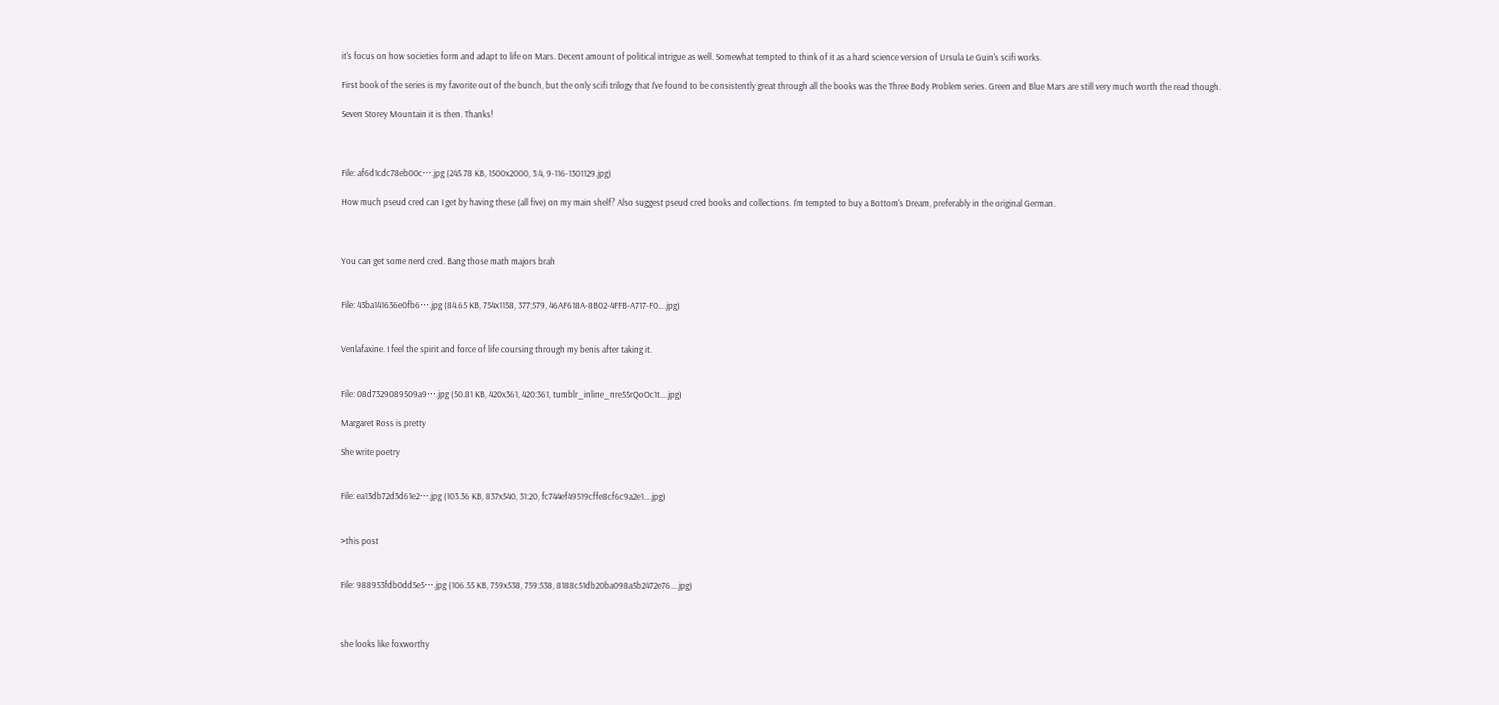it's focus on how societies form and adapt to life on Mars. Decent amount of political intrigue as well. Somewhat tempted to think of it as a hard science version of Ursula Le Guin's scifi works.

First book of the series is my favorite out of the bunch, but the only scifi trilogy that I've found to be consistently great through all the books was the Three Body Problem series. Green and Blue Mars are still very much worth the read though.

Seven Storey Mountain it is then. Thanks!



File: af6d1cdc78eb00c⋯.jpg (245.78 KB, 1500x2000, 3:4, 9-116-1301129.jpg)

How much pseud cred can I get by having these (all five) on my main shelf? Also suggest pseud cred books and collections. I'm tempted to buy a Bottom's Dream, preferably in the original German.



You can get some nerd cred. Bang those math majors brah


File: 43ba141636e0fb6⋯.jpg (84.65 KB, 754x1158, 377:579, 46AF618A-8B02-4FFB-A717-F0….jpg)


Venlafaxine. I feel the spirit and force of life coursing through my benis after taking it.


File: 08d7329089509a9⋯.jpg (50.81 KB, 420x361, 420:361, tumblr_inline_nre55rQoOc1t….jpg)

Margaret Ross is pretty

She write poetry


File: ea13db72d3d61e2⋯.jpg (103.36 KB, 837x540, 31:20, fc744ef49519cffe8cf6c9a2e1….jpg)


>this post


File: 988953fdb0dd5e5⋯.jpg (106.55 KB, 759x538, 759:538, 8188c51db20ba098a5b2472e76….jpg)



she looks like foxworthy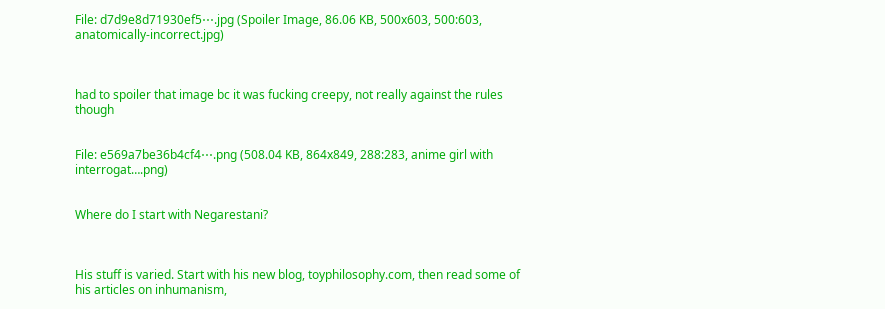File: d7d9e8d71930ef5⋯.jpg (Spoiler Image, 86.06 KB, 500x603, 500:603, anatomically-incorrect.jpg)



had to spoiler that image bc it was fucking creepy, not really against the rules though


File: e569a7be36b4cf4⋯.png (508.04 KB, 864x849, 288:283, anime girl with interrogat….png)


Where do I start with Negarestani?



His stuff is varied. Start with his new blog, toyphilosophy.com, then read some of his articles on inhumanism,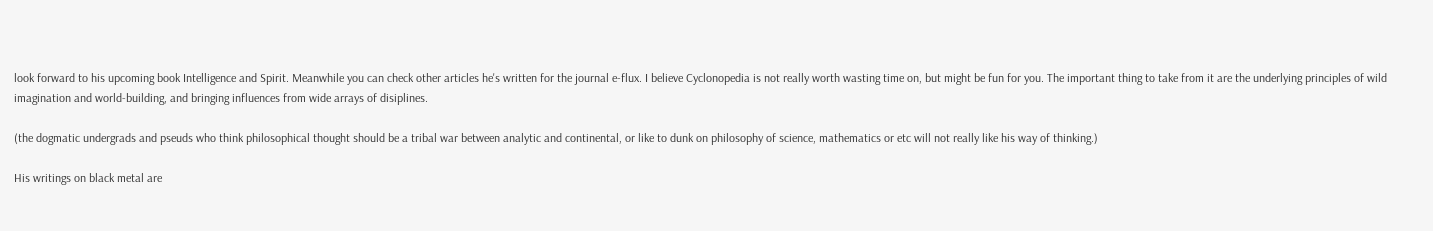look forward to his upcoming book Intelligence and Spirit. Meanwhile you can check other articles he's written for the journal e-flux. I believe Cyclonopedia is not really worth wasting time on, but might be fun for you. The important thing to take from it are the underlying principles of wild imagination and world-building, and bringing influences from wide arrays of disiplines.

(the dogmatic undergrads and pseuds who think philosophical thought should be a tribal war between analytic and continental, or like to dunk on philosophy of science, mathematics or etc will not really like his way of thinking.)

His writings on black metal are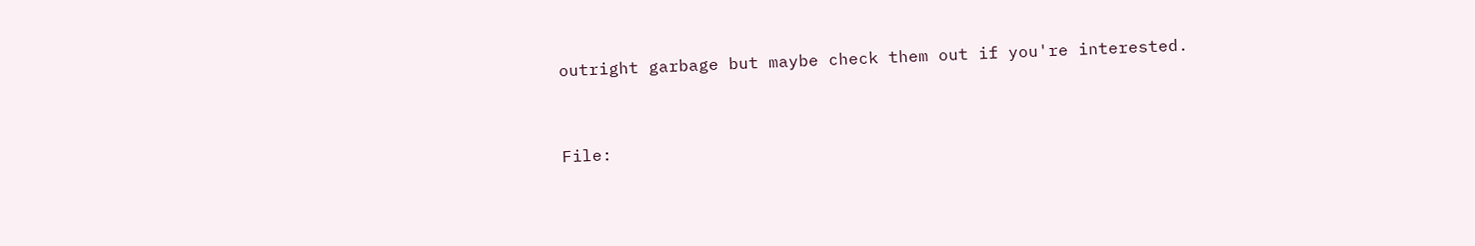outright garbage but maybe check them out if you're interested.


File: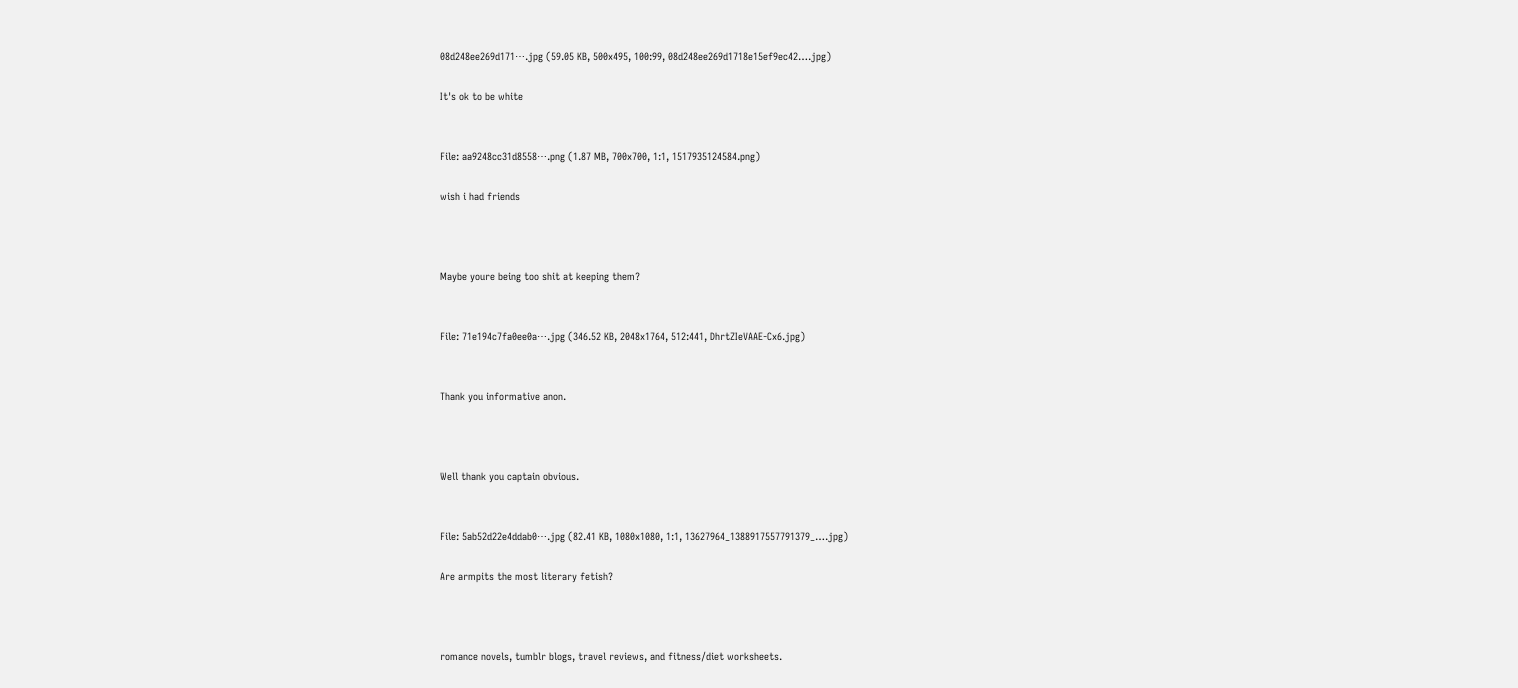08d248ee269d171⋯.jpg (59.05 KB, 500x495, 100:99, 08d248ee269d1718e15ef9ec42….jpg)

It's ok to be white


File: aa9248cc31d8558⋯.png (1.87 MB, 700x700, 1:1, 1517935124584.png)

wish i had friends



Maybe youre being too shit at keeping them?


File: 71e194c7fa0ee0a⋯.jpg (346.52 KB, 2048x1764, 512:441, DhrtZIeVAAE-Cx6.jpg)


Thank you informative anon.



Well thank you captain obvious.


File: 5ab52d22e4ddab0⋯.jpg (82.41 KB, 1080x1080, 1:1, 13627964_1388917557791379_….jpg)

Are armpits the most literary fetish?



romance novels, tumblr blogs, travel reviews, and fitness/diet worksheets.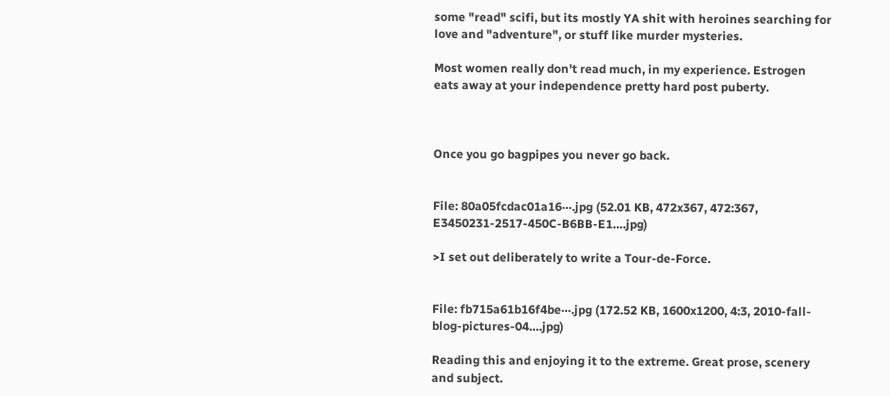some "read" scifi, but its mostly YA shit with heroines searching for love and "adventure", or stuff like murder mysteries.

Most women really don't read much, in my experience. Estrogen eats away at your independence pretty hard post puberty.



Once you go bagpipes you never go back.


File: 80a05fcdac01a16⋯.jpg (52.01 KB, 472x367, 472:367, E3450231-2517-450C-B6BB-E1….jpg)

>I set out deliberately to write a Tour-de-Force.


File: fb715a61b16f4be⋯.jpg (172.52 KB, 1600x1200, 4:3, 2010-fall-blog-pictures-04….jpg)

Reading this and enjoying it to the extreme. Great prose, scenery and subject.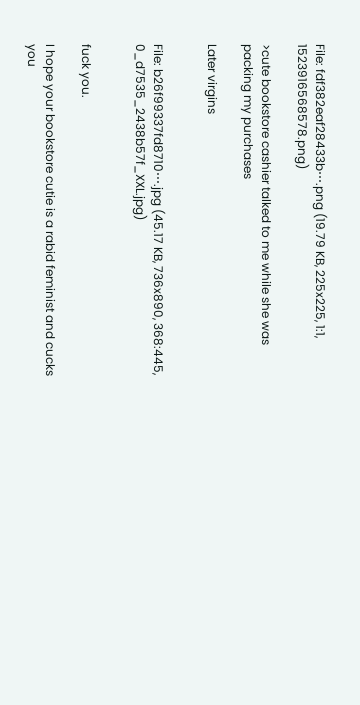File: fdf382eaf28433b⋯.png (19.79 KB, 225x225, 1:1, 1523916568578.png)

>cute bookstore cashier talked to me while she was packing my purchases

Later virgins


File: b26f99337fd8710⋯.jpg (45.17 KB, 736x890, 368:445, 0_d7535_2438b57f_XXL.jpg)


fuck you.

I hope your bookstore cutie is a rabid feminist and cucks you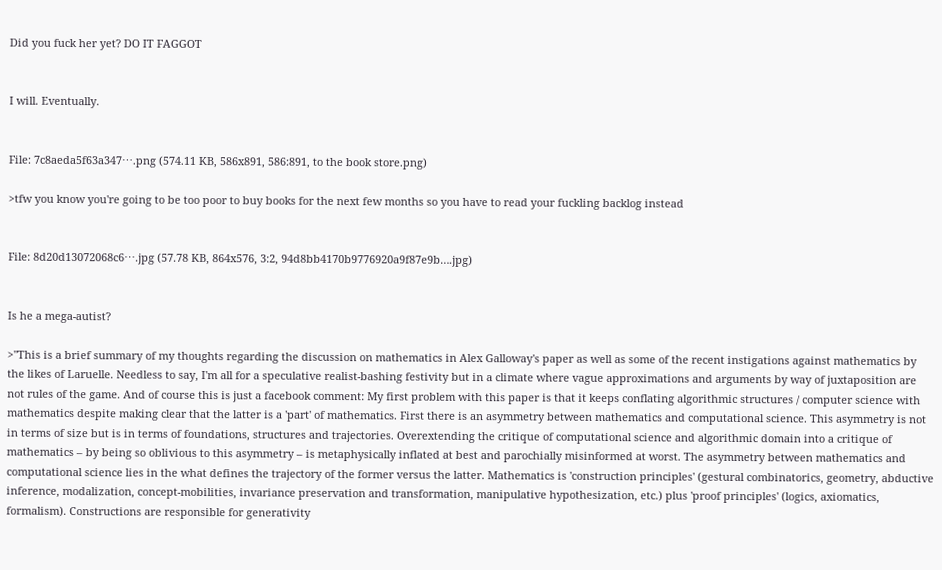Did you fuck her yet? DO IT FAGGOT


I will. Eventually.


File: 7c8aeda5f63a347⋯.png (574.11 KB, 586x891, 586:891, to the book store.png)

>tfw you know you're going to be too poor to buy books for the next few months so you have to read your fuckling backlog instead


File: 8d20d13072068c6⋯.jpg (57.78 KB, 864x576, 3:2, 94d8bb4170b9776920a9f87e9b….jpg)


Is he a mega-autist?

>"This is a brief summary of my thoughts regarding the discussion on mathematics in Alex Galloway's paper as well as some of the recent instigations against mathematics by the likes of Laruelle. Needless to say, I'm all for a speculative realist-bashing festivity but in a climate where vague approximations and arguments by way of juxtaposition are not rules of the game. And of course this is just a facebook comment: My first problem with this paper is that it keeps conflating algorithmic structures / computer science with mathematics despite making clear that the latter is a 'part' of mathematics. First there is an asymmetry between mathematics and computational science. This asymmetry is not in terms of size but is in terms of foundations, structures and trajectories. Overextending the critique of computational science and algorithmic domain into a critique of mathematics – by being so oblivious to this asymmetry – is metaphysically inflated at best and parochially misinformed at worst. The asymmetry between mathematics and computational science lies in the what defines the trajectory of the former versus the latter. Mathematics is 'construction principles' (gestural combinatorics, geometry, abductive inference, modalization, concept-mobilities, invariance preservation and transformation, manipulative hypothesization, etc.) plus 'proof principles' (logics, axiomatics, formalism). Constructions are responsible for generativity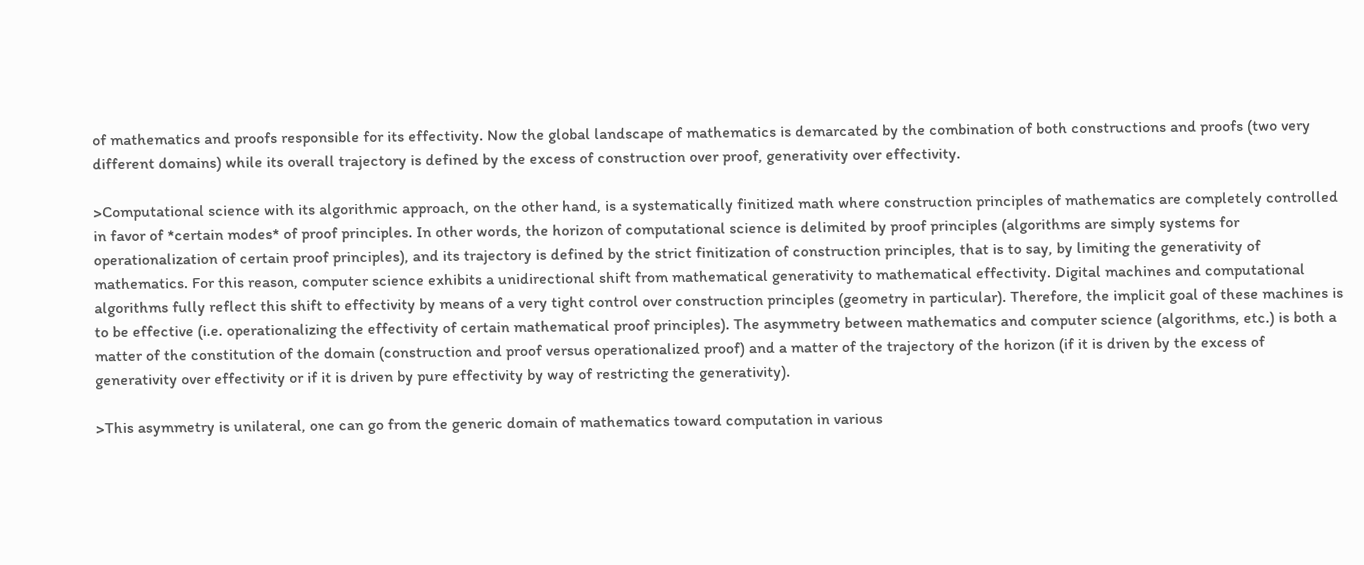of mathematics and proofs responsible for its effectivity. Now the global landscape of mathematics is demarcated by the combination of both constructions and proofs (two very different domains) while its overall trajectory is defined by the excess of construction over proof, generativity over effectivity.

>Computational science with its algorithmic approach, on the other hand, is a systematically finitized math where construction principles of mathematics are completely controlled in favor of *certain modes* of proof principles. In other words, the horizon of computational science is delimited by proof principles (algorithms are simply systems for operationalization of certain proof principles), and its trajectory is defined by the strict finitization of construction principles, that is to say, by limiting the generativity of mathematics. For this reason, computer science exhibits a unidirectional shift from mathematical generativity to mathematical effectivity. Digital machines and computational algorithms fully reflect this shift to effectivity by means of a very tight control over construction principles (geometry in particular). Therefore, the implicit goal of these machines is to be effective (i.e. operationalizing the effectivity of certain mathematical proof principles). The asymmetry between mathematics and computer science (algorithms, etc.) is both a matter of the constitution of the domain (construction and proof versus operationalized proof) and a matter of the trajectory of the horizon (if it is driven by the excess of generativity over effectivity or if it is driven by pure effectivity by way of restricting the generativity).

>This asymmetry is unilateral, one can go from the generic domain of mathematics toward computation in various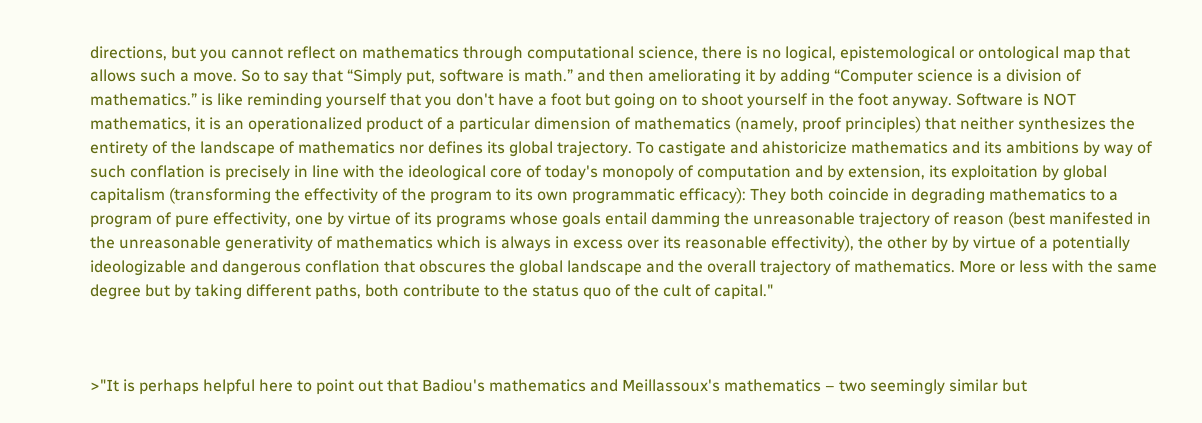directions, but you cannot reflect on mathematics through computational science, there is no logical, epistemological or ontological map that allows such a move. So to say that “Simply put, software is math.” and then ameliorating it by adding “Computer science is a division of mathematics.” is like reminding yourself that you don't have a foot but going on to shoot yourself in the foot anyway. Software is NOT mathematics, it is an operationalized product of a particular dimension of mathematics (namely, proof principles) that neither synthesizes the entirety of the landscape of mathematics nor defines its global trajectory. To castigate and ahistoricize mathematics and its ambitions by way of such conflation is precisely in line with the ideological core of today's monopoly of computation and by extension, its exploitation by global capitalism (transforming the effectivity of the program to its own programmatic efficacy): They both coincide in degrading mathematics to a program of pure effectivity, one by virtue of its programs whose goals entail damming the unreasonable trajectory of reason (best manifested in the unreasonable generativity of mathematics which is always in excess over its reasonable effectivity), the other by by virtue of a potentially ideologizable and dangerous conflation that obscures the global landscape and the overall trajectory of mathematics. More or less with the same degree but by taking different paths, both contribute to the status quo of the cult of capital."



>"It is perhaps helpful here to point out that Badiou's mathematics and Meillassoux's mathematics – two seemingly similar but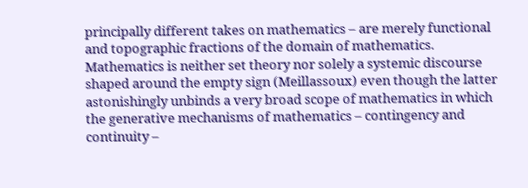principally different takes on mathematics – are merely functional and topographic fractions of the domain of mathematics. Mathematics is neither set theory nor solely a systemic discourse shaped around the empty sign (Meillassoux) even though the latter astonishingly unbinds a very broad scope of mathematics in which the generative mechanisms of mathematics – contingency and continuity –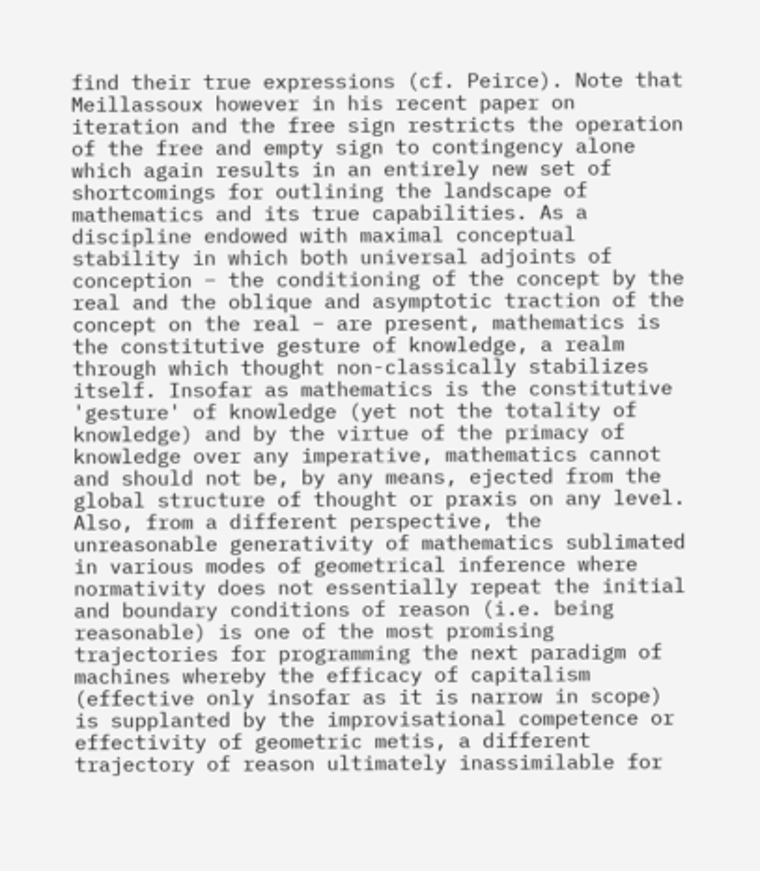find their true expressions (cf. Peirce). Note that Meillassoux however in his recent paper on iteration and the free sign restricts the operation of the free and empty sign to contingency alone which again results in an entirely new set of shortcomings for outlining the landscape of mathematics and its true capabilities. As a discipline endowed with maximal conceptual stability in which both universal adjoints of conception – the conditioning of the concept by the real and the oblique and asymptotic traction of the concept on the real – are present, mathematics is the constitutive gesture of knowledge, a realm through which thought non-classically stabilizes itself. Insofar as mathematics is the constitutive 'gesture' of knowledge (yet not the totality of knowledge) and by the virtue of the primacy of knowledge over any imperative, mathematics cannot and should not be, by any means, ejected from the global structure of thought or praxis on any level. Also, from a different perspective, the unreasonable generativity of mathematics sublimated in various modes of geometrical inference where normativity does not essentially repeat the initial and boundary conditions of reason (i.e. being reasonable) is one of the most promising trajectories for programming the next paradigm of machines whereby the efficacy of capitalism (effective only insofar as it is narrow in scope) is supplanted by the improvisational competence or effectivity of geometric metis, a different trajectory of reason ultimately inassimilable for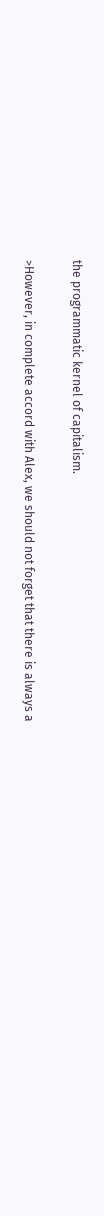the programmatic kernel of capitalism.

>However, in complete accord with Alex, we should not forget that there is always a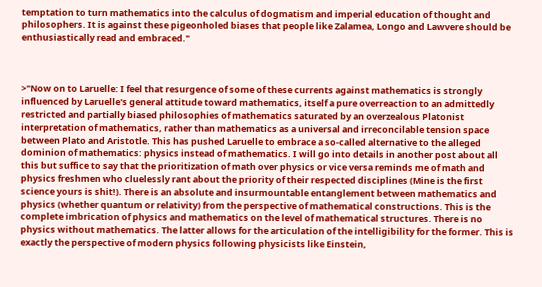temptation to turn mathematics into the calculus of dogmatism and imperial education of thought and philosophers. It is against these pigeonholed biases that people like Zalamea, Longo and Lawvere should be enthusiastically read and embraced."



>"Now on to Laruelle: I feel that resurgence of some of these currents against mathematics is strongly influenced by Laruelle's general attitude toward mathematics, itself a pure overreaction to an admittedly restricted and partially biased philosophies of mathematics saturated by an overzealous Platonist interpretation of mathematics, rather than mathematics as a universal and irreconcilable tension space between Plato and Aristotle. This has pushed Laruelle to embrace a so-called alternative to the alleged dominion of mathematics: physics instead of mathematics. I will go into details in another post about all this but suffice to say that the prioritization of math over physics or vice versa reminds me of math and physics freshmen who cluelessly rant about the priority of their respected disciplines (Mine is the first science yours is shit!). There is an absolute and insurmountable entanglement between mathematics and physics (whether quantum or relativity) from the perspective of mathematical constructions. This is the complete imbrication of physics and mathematics on the level of mathematical structures. There is no physics without mathematics. The latter allows for the articulation of the intelligibility for the former. This is exactly the perspective of modern physics following physicists like Einstein,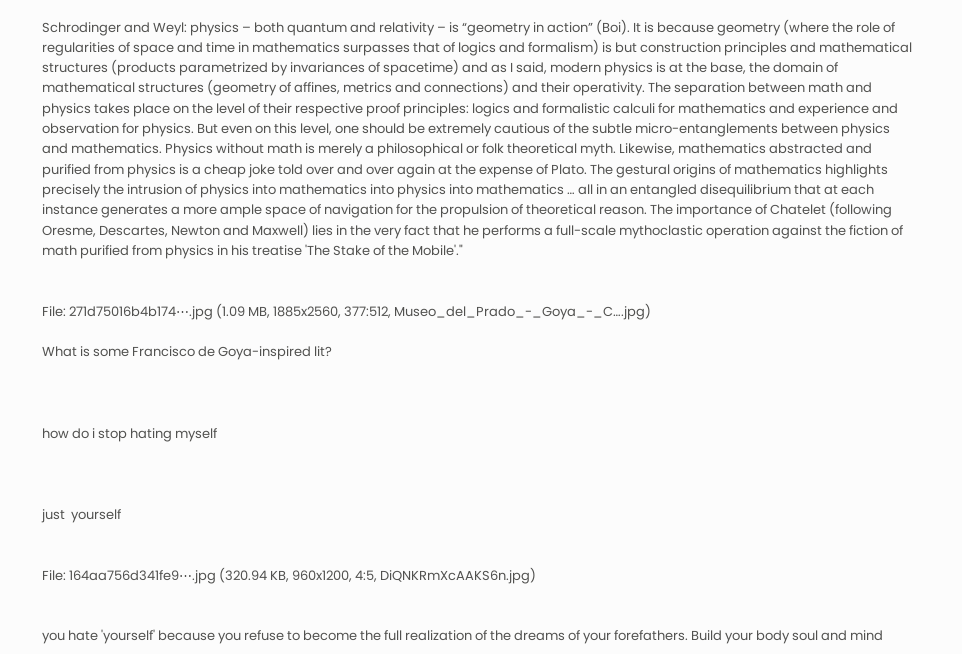Schrodinger and Weyl: physics – both quantum and relativity – is “geometry in action” (Boi). It is because geometry (where the role of regularities of space and time in mathematics surpasses that of logics and formalism) is but construction principles and mathematical structures (products parametrized by invariances of spacetime) and as I said, modern physics is at the base, the domain of mathematical structures (geometry of affines, metrics and connections) and their operativity. The separation between math and physics takes place on the level of their respective proof principles: logics and formalistic calculi for mathematics and experience and observation for physics. But even on this level, one should be extremely cautious of the subtle micro-entanglements between physics and mathematics. Physics without math is merely a philosophical or folk theoretical myth. Likewise, mathematics abstracted and purified from physics is a cheap joke told over and over again at the expense of Plato. The gestural origins of mathematics highlights precisely the intrusion of physics into mathematics into physics into mathematics … all in an entangled disequilibrium that at each instance generates a more ample space of navigation for the propulsion of theoretical reason. The importance of Chatelet (following Oresme, Descartes, Newton and Maxwell) lies in the very fact that he performs a full-scale mythoclastic operation against the fiction of math purified from physics in his treatise 'The Stake of the Mobile'."


File: 271d75016b4b174⋯.jpg (1.09 MB, 1885x2560, 377:512, Museo_del_Prado_-_Goya_-_C….jpg)

What is some Francisco de Goya-inspired lit?



how do i stop hating myself



just  yourself


File: 164aa756d341fe9⋯.jpg (320.94 KB, 960x1200, 4:5, DiQNKRmXcAAKS6n.jpg)


you hate 'yourself' because you refuse to become the full realization of the dreams of your forefathers. Build your body soul and mind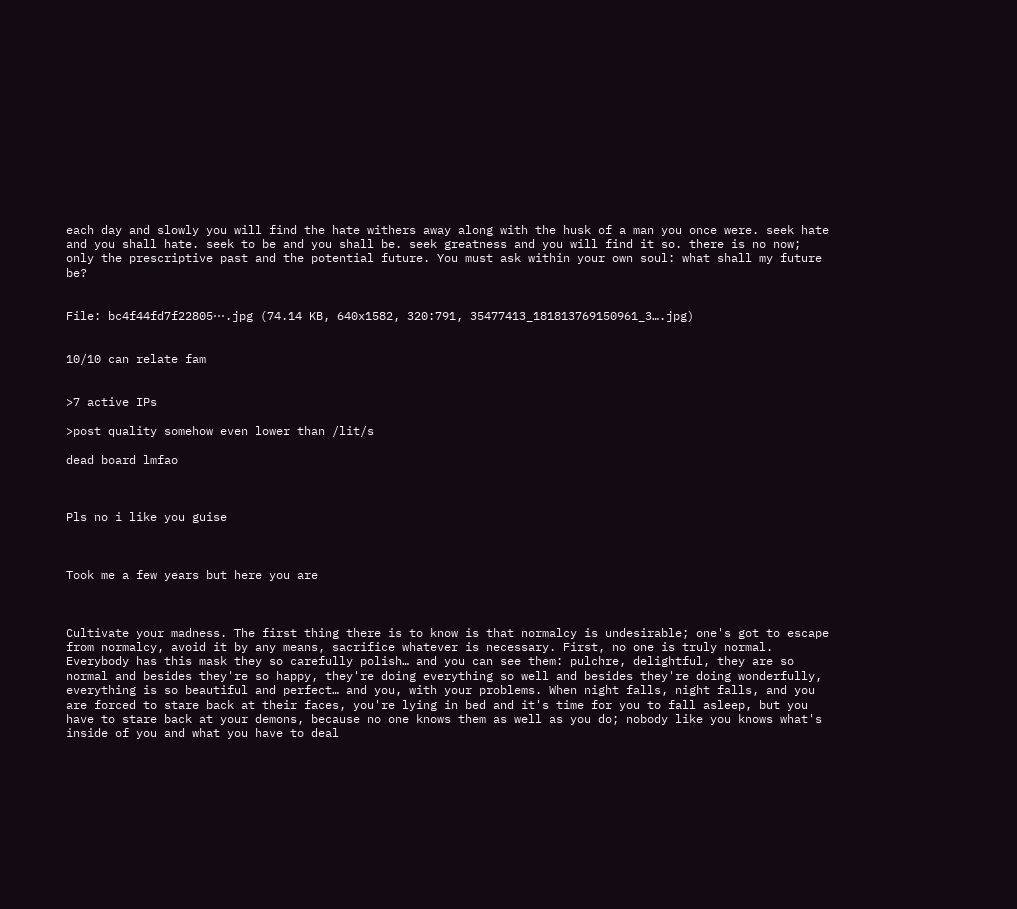each day and slowly you will find the hate withers away along with the husk of a man you once were. seek hate and you shall hate. seek to be and you shall be. seek greatness and you will find it so. there is no now; only the prescriptive past and the potential future. You must ask within your own soul: what shall my future be?


File: bc4f44fd7f22805⋯.jpg (74.14 KB, 640x1582, 320:791, 35477413_181813769150961_3….jpg)


10/10 can relate fam


>7 active IPs

>post quality somehow even lower than /lit/s

dead board lmfao



Pls no i like you guise



Took me a few years but here you are



Cultivate your madness. The first thing there is to know is that normalcy is undesirable; one's got to escape from normalcy, avoid it by any means, sacrifice whatever is necessary. First, no one is truly normal. Everybody has this mask they so carefully polish… and you can see them: pulchre, delightful, they are so normal and besides they're so happy, they're doing everything so well and besides they're doing wonderfully, everything is so beautiful and perfect… and you, with your problems. When night falls, night falls, and you are forced to stare back at their faces, you're lying in bed and it's time for you to fall asleep, but you have to stare back at your demons, because no one knows them as well as you do; nobody like you knows what's inside of you and what you have to deal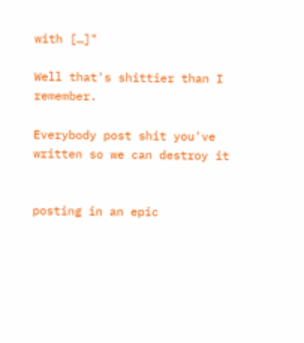with […]"

Well that's shittier than I remember.

Everybody post shit you've written so we can destroy it


posting in an epic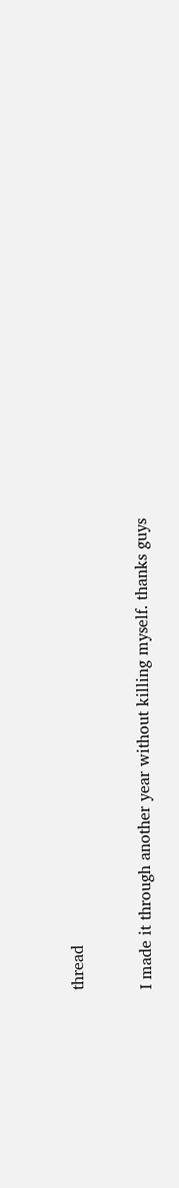thread


I made it through another year without killing myself. thanks guys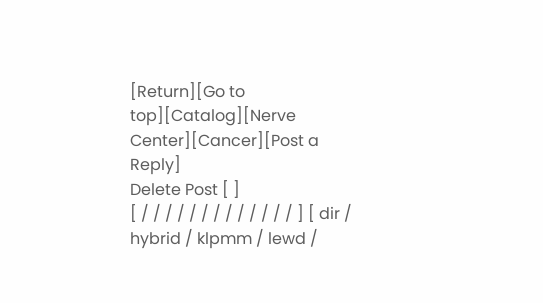[Return][Go to top][Catalog][Nerve Center][Cancer][Post a Reply]
Delete Post [ ]
[ / / / / / / / / / / / / / ] [ dir / hybrid / klpmm / lewd /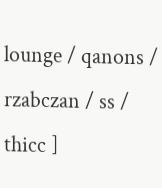lounge / qanons / rzabczan / ss / thicc ]